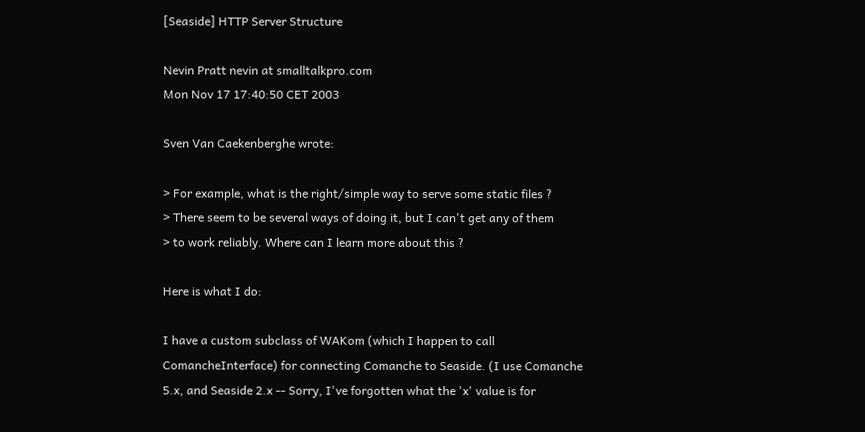[Seaside] HTTP Server Structure

Nevin Pratt nevin at smalltalkpro.com
Mon Nov 17 17:40:50 CET 2003

Sven Van Caekenberghe wrote:

> For example, what is the right/simple way to serve some static files ?
> There seem to be several ways of doing it, but I can't get any of them
> to work reliably. Where can I learn more about this ?

Here is what I do:

I have a custom subclass of WAKom (which I happen to call
ComancheInterface) for connecting Comanche to Seaside. (I use Comanche
5.x, and Seaside 2.x -- Sorry, I've forgotten what the 'x' value is for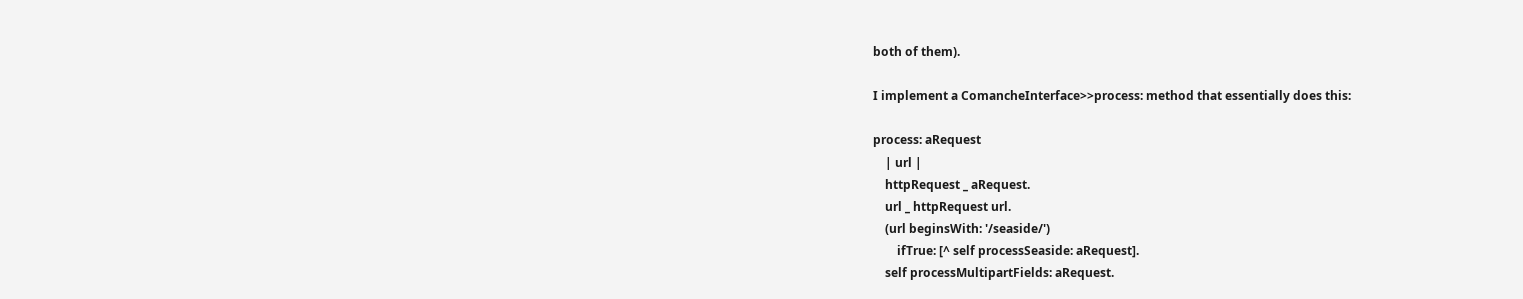both of them).

I implement a ComancheInterface>>process: method that essentially does this:

process: aRequest
    | url |
    httpRequest _ aRequest.
    url _ httpRequest url.
    (url beginsWith: '/seaside/')
        ifTrue: [^ self processSeaside: aRequest].
    self processMultipartFields: aRequest.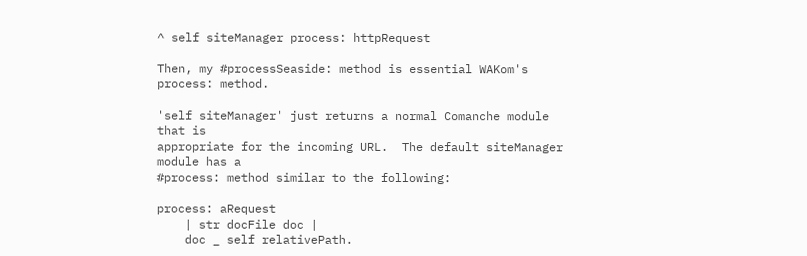^ self siteManager process: httpRequest

Then, my #processSeaside: method is essential WAKom's process: method.

'self siteManager' just returns a normal Comanche module that is
appropriate for the incoming URL.  The default siteManager module has a
#process: method similar to the following:

process: aRequest
    | str docFile doc |
    doc _ self relativePath.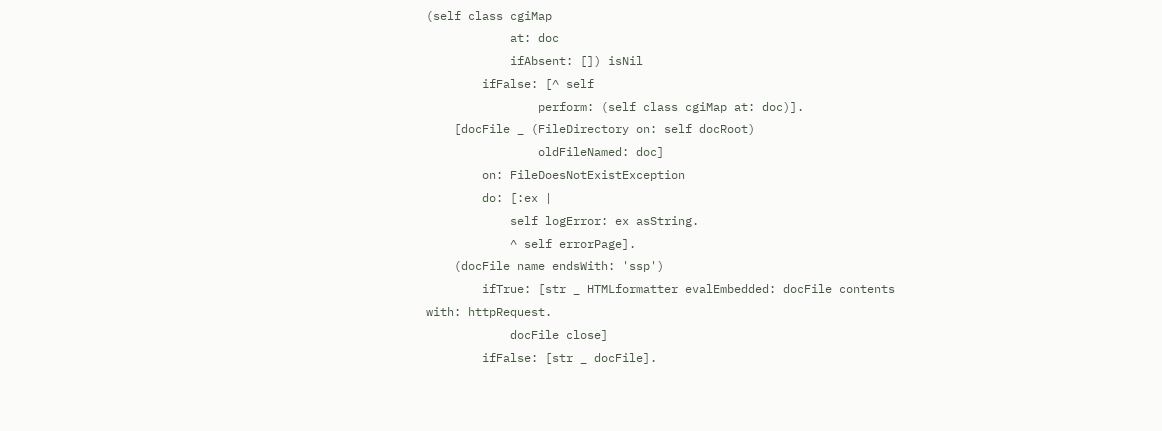(self class cgiMap
            at: doc
            ifAbsent: []) isNil
        ifFalse: [^ self
                perform: (self class cgiMap at: doc)].
    [docFile _ (FileDirectory on: self docRoot)
                oldFileNamed: doc]
        on: FileDoesNotExistException
        do: [:ex |
            self logError: ex asString.
            ^ self errorPage].
    (docFile name endsWith: 'ssp')
        ifTrue: [str _ HTMLformatter evalEmbedded: docFile contents
with: httpRequest.
            docFile close]
        ifFalse: [str _ docFile].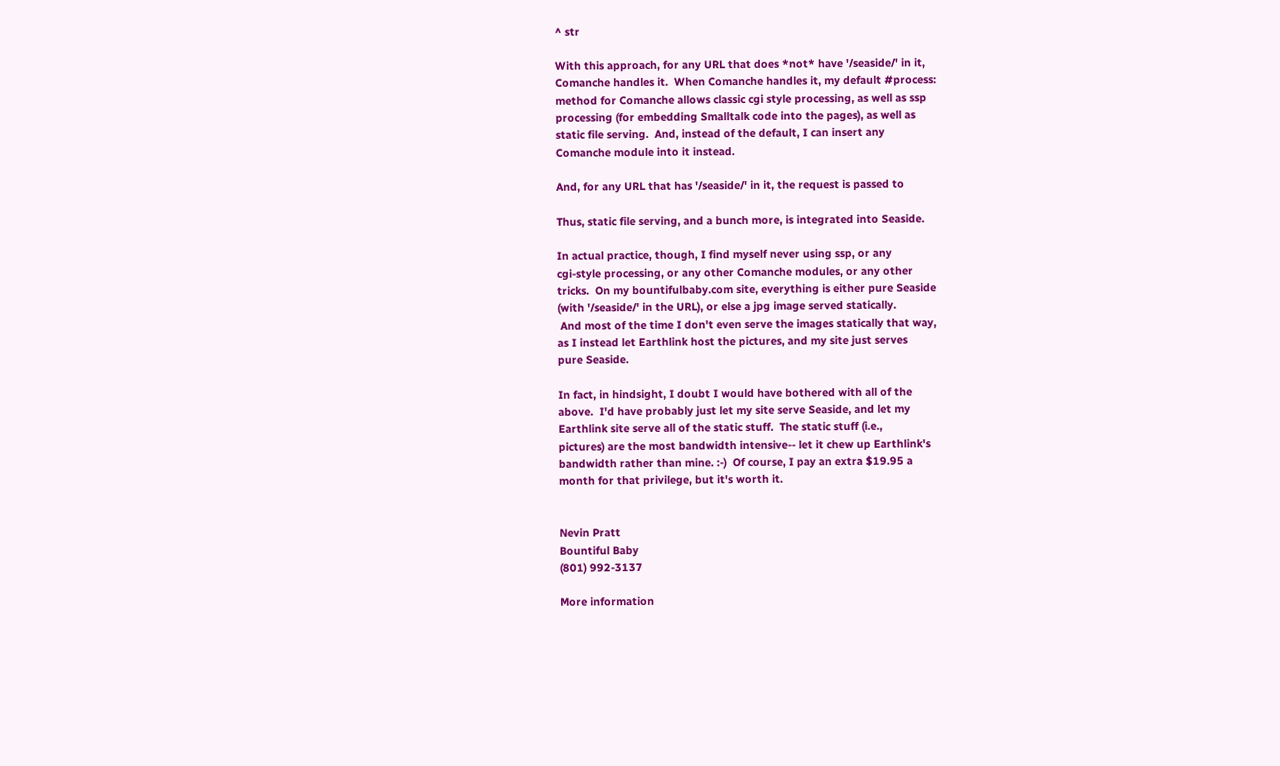^ str

With this approach, for any URL that does *not* have '/seaside/' in it,
Comanche handles it.  When Comanche handles it, my default #process:
method for Comanche allows classic cgi style processing, as well as ssp
processing (for embedding Smalltalk code into the pages), as well as
static file serving.  And, instead of the default, I can insert any
Comanche module into it instead.

And, for any URL that has '/seaside/' in it, the request is passed to

Thus, static file serving, and a bunch more, is integrated into Seaside.

In actual practice, though, I find myself never using ssp, or any
cgi-style processing, or any other Comanche modules, or any other
tricks.  On my bountifulbaby.com site, everything is either pure Seaside
(with '/seaside/' in the URL), or else a jpg image served statically.
 And most of the time I don't even serve the images statically that way,
as I instead let Earthlink host the pictures, and my site just serves
pure Seaside.

In fact, in hindsight, I doubt I would have bothered with all of the
above.  I'd have probably just let my site serve Seaside, and let my
Earthlink site serve all of the static stuff.  The static stuff (i.e.,
pictures) are the most bandwidth intensive-- let it chew up Earthlink's
bandwidth rather than mine. :-)  Of course, I pay an extra $19.95 a
month for that privilege, but it's worth it.


Nevin Pratt
Bountiful Baby
(801) 992-3137

More information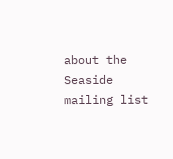about the Seaside mailing list